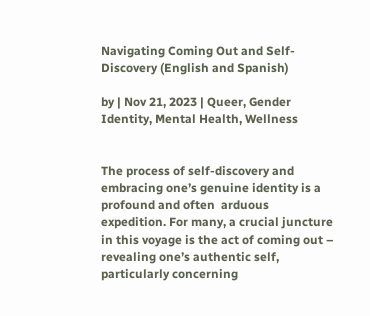Navigating Coming Out and Self-Discovery (English and Spanish)

by | Nov 21, 2023 | Queer, Gender Identity, Mental Health, Wellness


The process of self-discovery and embracing one’s genuine identity is a profound and often  arduous expedition. For many, a crucial juncture in this voyage is the act of coming out – revealing one’s authentic self, particularly concerning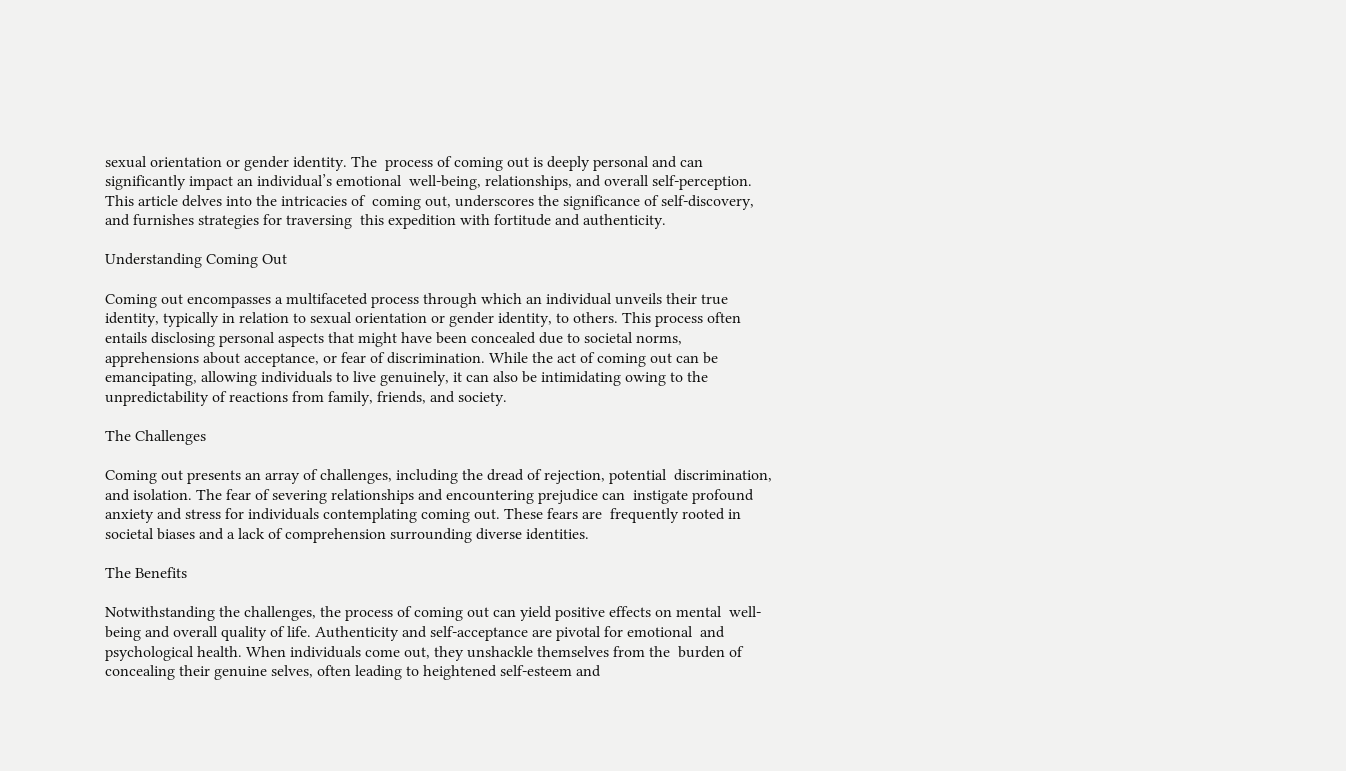sexual orientation or gender identity. The  process of coming out is deeply personal and can significantly impact an individual’s emotional  well-being, relationships, and overall self-perception. This article delves into the intricacies of  coming out, underscores the significance of self-discovery, and furnishes strategies for traversing  this expedition with fortitude and authenticity.

Understanding Coming Out

Coming out encompasses a multifaceted process through which an individual unveils their true  identity, typically in relation to sexual orientation or gender identity, to others. This process often  entails disclosing personal aspects that might have been concealed due to societal norms,  apprehensions about acceptance, or fear of discrimination. While the act of coming out can be  emancipating, allowing individuals to live genuinely, it can also be intimidating owing to the  unpredictability of reactions from family, friends, and society.

The Challenges

Coming out presents an array of challenges, including the dread of rejection, potential  discrimination, and isolation. The fear of severing relationships and encountering prejudice can  instigate profound anxiety and stress for individuals contemplating coming out. These fears are  frequently rooted in societal biases and a lack of comprehension surrounding diverse identities.

The Benefits

Notwithstanding the challenges, the process of coming out can yield positive effects on mental  well-being and overall quality of life. Authenticity and self-acceptance are pivotal for emotional  and psychological health. When individuals come out, they unshackle themselves from the  burden of concealing their genuine selves, often leading to heightened self-esteem and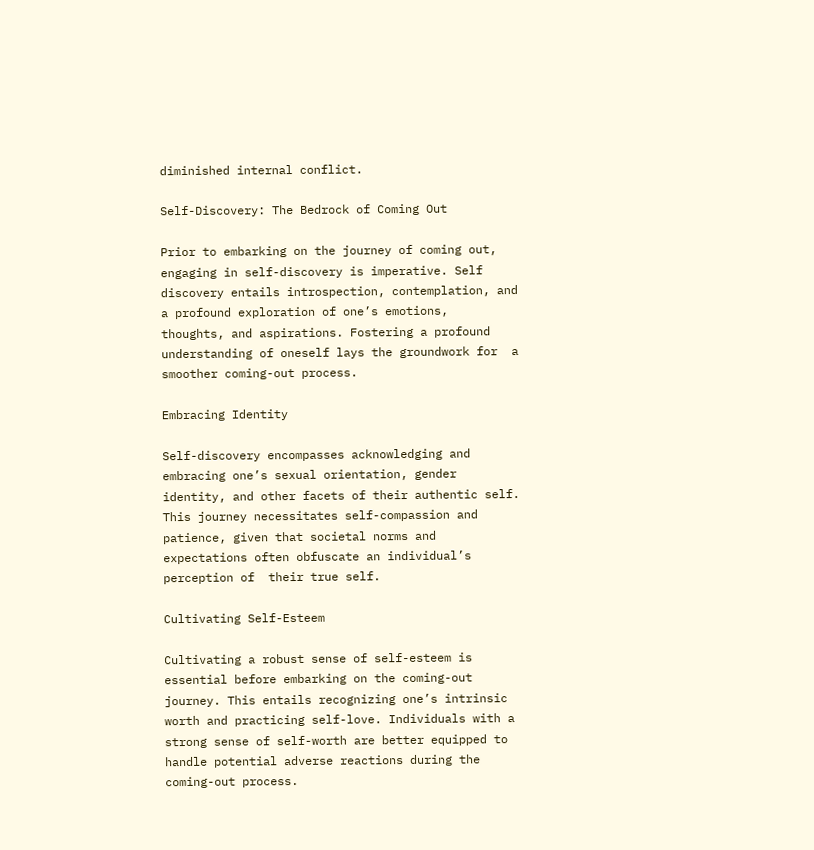diminished internal conflict.

Self-Discovery: The Bedrock of Coming Out

Prior to embarking on the journey of coming out, engaging in self-discovery is imperative. Self discovery entails introspection, contemplation, and a profound exploration of one’s emotions,  thoughts, and aspirations. Fostering a profound understanding of oneself lays the groundwork for  a smoother coming-out process.

Embracing Identity

Self-discovery encompasses acknowledging and embracing one’s sexual orientation, gender  identity, and other facets of their authentic self. This journey necessitates self-compassion and  patience, given that societal norms and expectations often obfuscate an individual’s perception of  their true self.

Cultivating Self-Esteem

Cultivating a robust sense of self-esteem is essential before embarking on the coming-out  journey. This entails recognizing one’s intrinsic worth and practicing self-love. Individuals with a  strong sense of self-worth are better equipped to handle potential adverse reactions during the  coming-out process.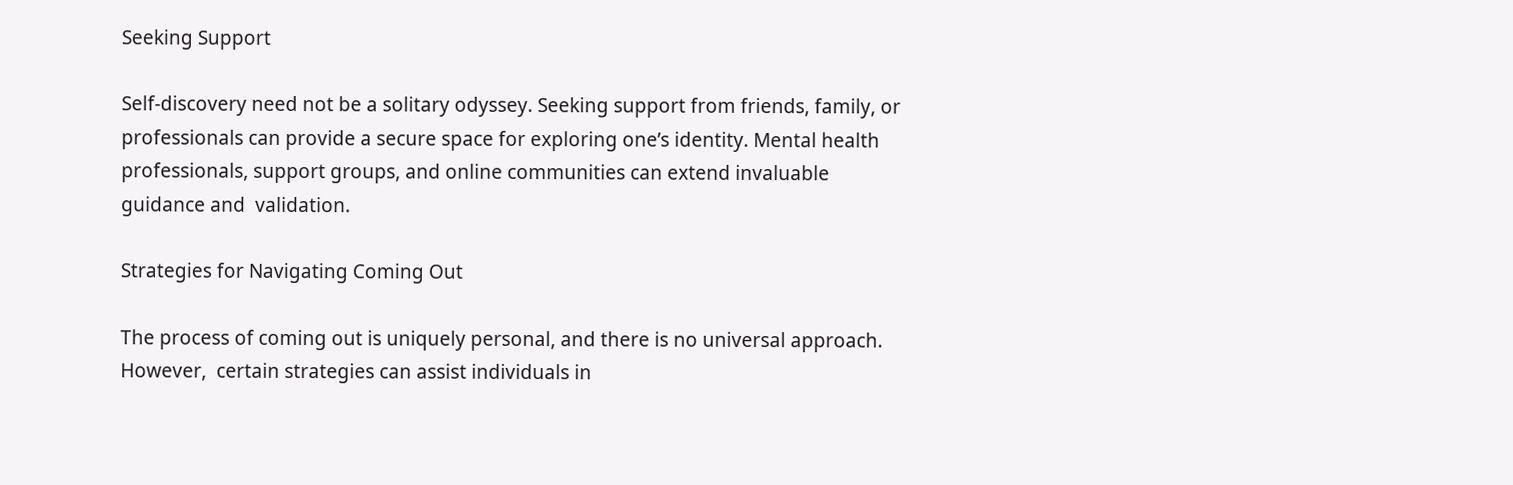Seeking Support

Self-discovery need not be a solitary odyssey. Seeking support from friends, family, or  professionals can provide a secure space for exploring one’s identity. Mental health  professionals, support groups, and online communities can extend invaluable guidance and  validation.

Strategies for Navigating Coming Out

The process of coming out is uniquely personal, and there is no universal approach. However,  certain strategies can assist individuals in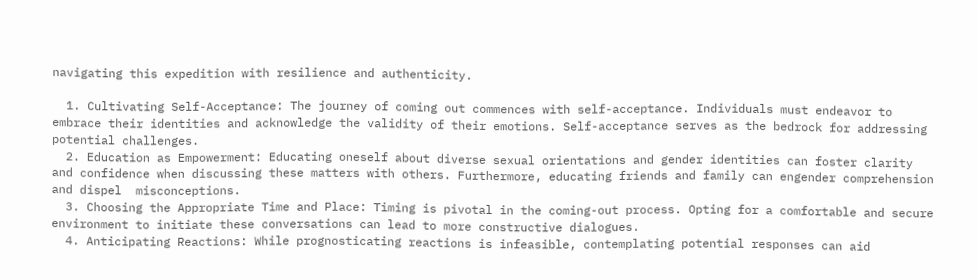navigating this expedition with resilience and authenticity.

  1. Cultivating Self-Acceptance: The journey of coming out commences with self-acceptance. Individuals must endeavor to embrace their identities and acknowledge the validity of their emotions. Self-acceptance serves as the bedrock for addressing potential challenges.
  2. Education as Empowerment: Educating oneself about diverse sexual orientations and gender identities can foster clarity and confidence when discussing these matters with others. Furthermore, educating friends and family can engender comprehension and dispel  misconceptions.
  3. Choosing the Appropriate Time and Place: Timing is pivotal in the coming-out process. Opting for a comfortable and secure environment to initiate these conversations can lead to more constructive dialogues.
  4. Anticipating Reactions: While prognosticating reactions is infeasible, contemplating potential responses can aid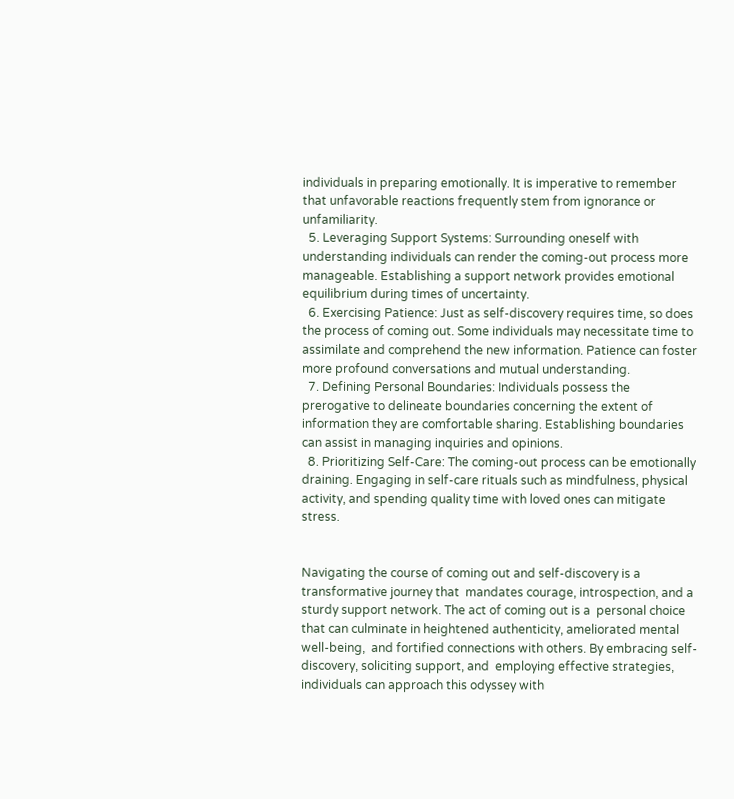individuals in preparing emotionally. It is imperative to remember that unfavorable reactions frequently stem from ignorance or unfamiliarity.
  5. Leveraging Support Systems: Surrounding oneself with understanding individuals can render the coming-out process more manageable. Establishing a support network provides emotional equilibrium during times of uncertainty.
  6. Exercising Patience: Just as self-discovery requires time, so does the process of coming out. Some individuals may necessitate time to assimilate and comprehend the new information. Patience can foster more profound conversations and mutual understanding.
  7. Defining Personal Boundaries: Individuals possess the prerogative to delineate boundaries concerning the extent of information they are comfortable sharing. Establishing boundaries can assist in managing inquiries and opinions.
  8. Prioritizing Self-Care: The coming-out process can be emotionally draining. Engaging in self-care rituals such as mindfulness, physical activity, and spending quality time with loved ones can mitigate stress.


Navigating the course of coming out and self-discovery is a transformative journey that  mandates courage, introspection, and a sturdy support network. The act of coming out is a  personal choice that can culminate in heightened authenticity, ameliorated mental well-being,  and fortified connections with others. By embracing self-discovery, soliciting support, and  employing effective strategies, individuals can approach this odyssey with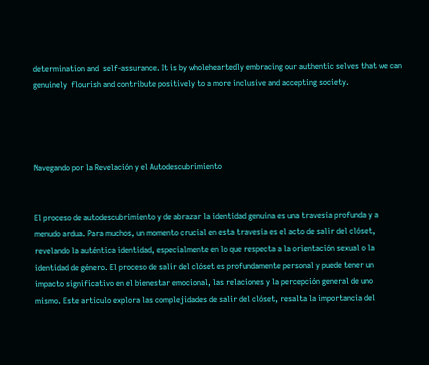determination and  self-assurance. It is by wholeheartedly embracing our authentic selves that we can genuinely  flourish and contribute positively to a more inclusive and accepting society.




Navegando por la Revelación y el Autodescubrimiento


El proceso de autodescubrimiento y de abrazar la identidad genuina es una travesía profunda y a
menudo ardua. Para muchos, un momento crucial en esta travesía es el acto de salir del clóset,
revelando la auténtica identidad, especialmente en lo que respecta a la orientación sexual o la
identidad de género. El proceso de salir del clóset es profundamente personal y puede tener un
impacto significativo en el bienestar emocional, las relaciones y la percepción general de uno
mismo. Este artículo explora las complejidades de salir del clóset, resalta la importancia del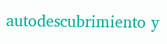autodescubrimiento y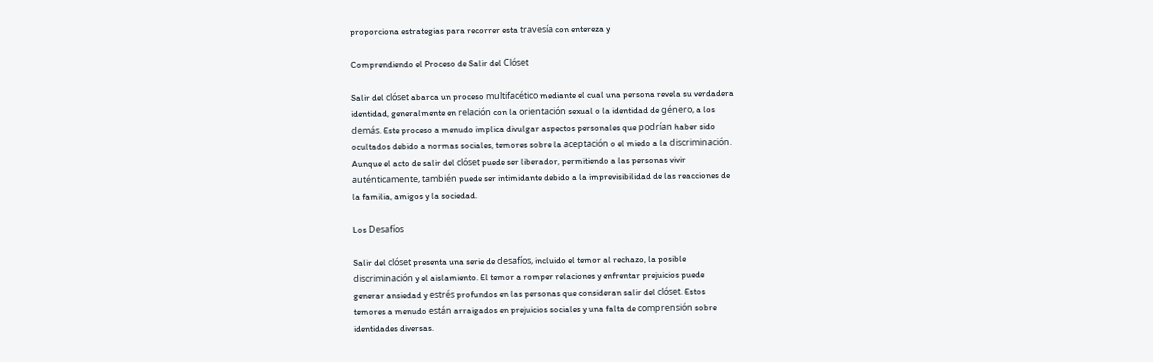proporciona estrategias para recorrer esta travesía con entereza y

Comprendiendo el Proceso de Salir del Clóset

Salir del clóset abarca un proceso multifacético mediante el cual una persona revela su verdadera
identidad, generalmente en relación con la orientación sexual o la identidad de género, a los
demás. Este proceso a menudo implica divulgar aspectos personales que podrían haber sido
ocultados debido a normas sociales, temores sobre la aceptación o el miedo a la discriminación.
Aunque el acto de salir del clóset puede ser liberador, permitiendo a las personas vivir
auténticamente, también puede ser intimidante debido a la imprevisibilidad de las reacciones de
la familia, amigos y la sociedad.

Los Desafíos

Salir del clóset presenta una serie de desafíos, incluido el temor al rechazo, la posible
discriminación y el aislamiento. El temor a romper relaciones y enfrentar prejuicios puede
generar ansiedad y estrés profundos en las personas que consideran salir del clóset. Estos
temores a menudo están arraigados en prejuicios sociales y una falta de comprensión sobre
identidades diversas.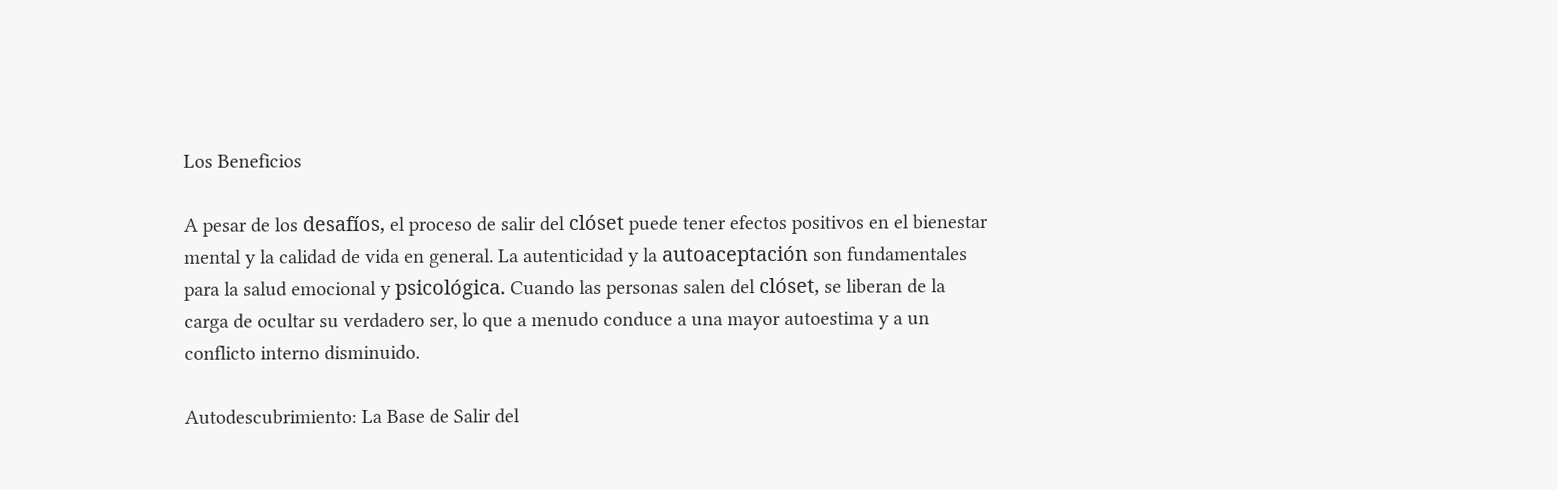Los Beneficios

A pesar de los desafíos, el proceso de salir del clóset puede tener efectos positivos en el bienestar
mental y la calidad de vida en general. La autenticidad y la autoaceptación son fundamentales
para la salud emocional y psicológica. Cuando las personas salen del clóset, se liberan de la
carga de ocultar su verdadero ser, lo que a menudo conduce a una mayor autoestima y a un
conflicto interno disminuido.

Autodescubrimiento: La Base de Salir del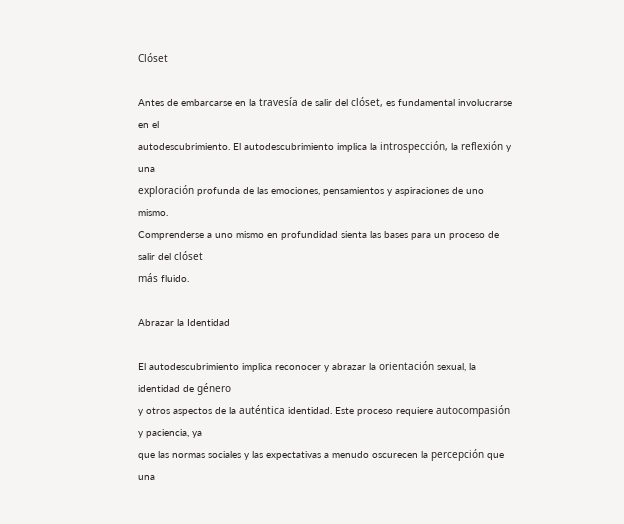Clóset

Antes de embarcarse en la travesía de salir del clóset, es fundamental involucrarse en el
autodescubrimiento. El autodescubrimiento implica la introspección, la reflexión y una
exploración profunda de las emociones, pensamientos y aspiraciones de uno mismo.
Comprenderse a uno mismo en profundidad sienta las bases para un proceso de salir del clóset
más fluido.

Abrazar la Identidad

El autodescubrimiento implica reconocer y abrazar la orientación sexual, la identidad de género
y otros aspectos de la auténtica identidad. Este proceso requiere autocompasión y paciencia, ya
que las normas sociales y las expectativas a menudo oscurecen la percepción que una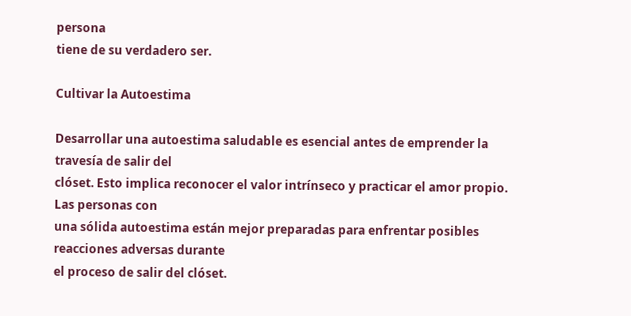persona
tiene de su verdadero ser.

Cultivar la Autoestima

Desarrollar una autoestima saludable es esencial antes de emprender la travesía de salir del
clóset. Esto implica reconocer el valor intrínseco y practicar el amor propio. Las personas con
una sólida autoestima están mejor preparadas para enfrentar posibles reacciones adversas durante
el proceso de salir del clóset.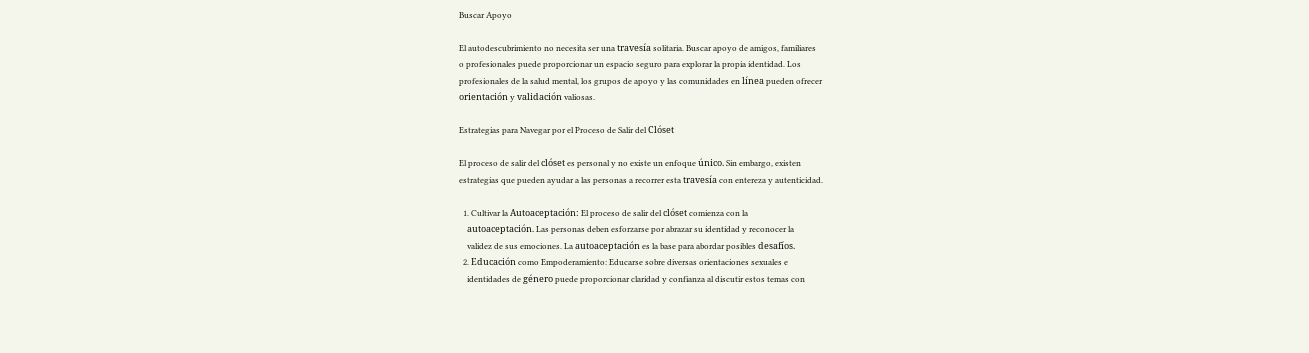Buscar Apoyo

El autodescubrimiento no necesita ser una travesía solitaria. Buscar apoyo de amigos, familiares
o profesionales puede proporcionar un espacio seguro para explorar la propia identidad. Los
profesionales de la salud mental, los grupos de apoyo y las comunidades en línea pueden ofrecer
orientación y validación valiosas.

Estrategias para Navegar por el Proceso de Salir del Clóset

El proceso de salir del clóset es personal y no existe un enfoque único. Sin embargo, existen
estrategias que pueden ayudar a las personas a recorrer esta travesía con entereza y autenticidad.

  1. Cultivar la Autoaceptación: El proceso de salir del clóset comienza con la
    autoaceptación. Las personas deben esforzarse por abrazar su identidad y reconocer la
    validez de sus emociones. La autoaceptación es la base para abordar posibles desafíos.
  2. Educación como Empoderamiento: Educarse sobre diversas orientaciones sexuales e
    identidades de género puede proporcionar claridad y confianza al discutir estos temas con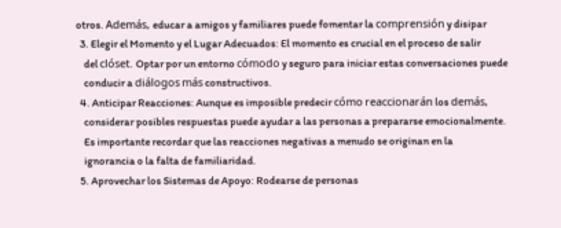otros. Además, educar a amigos y familiares puede fomentar la comprensión y disipar
  3. Elegir el Momento y el Lugar Adecuados: El momento es crucial en el proceso de salir
    del clóset. Optar por un entorno cómodo y seguro para iniciar estas conversaciones puede
    conducir a diálogos más constructivos.
  4. Anticipar Reacciones: Aunque es imposible predecir cómo reaccionarán los demás,
    considerar posibles respuestas puede ayudar a las personas a prepararse emocionalmente.
    Es importante recordar que las reacciones negativas a menudo se originan en la
    ignorancia o la falta de familiaridad.
  5. Aprovechar los Sistemas de Apoyo: Rodearse de personas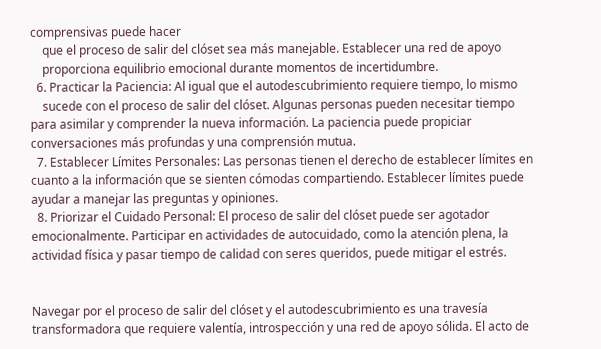comprensivas puede hacer
    que el proceso de salir del clóset sea más manejable. Establecer una red de apoyo
    proporciona equilibrio emocional durante momentos de incertidumbre.
  6. Practicar la Paciencia: Al igual que el autodescubrimiento requiere tiempo, lo mismo
    sucede con el proceso de salir del clóset. Algunas personas pueden necesitar tiempo para asimilar y comprender la nueva información. La paciencia puede propiciar conversaciones más profundas y una comprensión mutua.
  7. Establecer Límites Personales: Las personas tienen el derecho de establecer límites en cuanto a la información que se sienten cómodas compartiendo. Establecer límites puede ayudar a manejar las preguntas y opiniones.
  8. Priorizar el Cuidado Personal: El proceso de salir del clóset puede ser agotador emocionalmente. Participar en actividades de autocuidado, como la atención plena, la actividad física y pasar tiempo de calidad con seres queridos, puede mitigar el estrés.


Navegar por el proceso de salir del clóset y el autodescubrimiento es una travesía transformadora que requiere valentía, introspección y una red de apoyo sólida. El acto de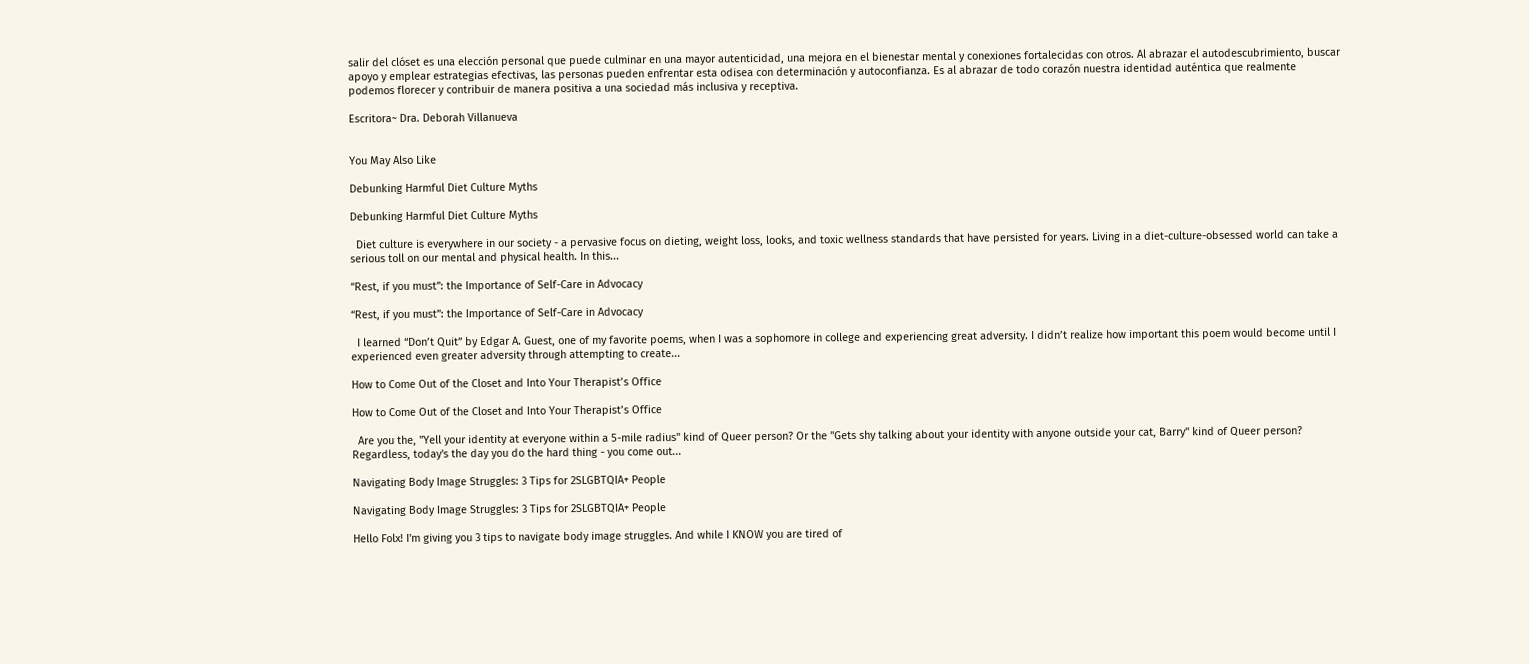salir del clóset es una elección personal que puede culminar en una mayor autenticidad, una mejora en el bienestar mental y conexiones fortalecidas con otros. Al abrazar el autodescubrimiento, buscar apoyo y emplear estrategias efectivas, las personas pueden enfrentar esta odisea con determinación y autoconfianza. Es al abrazar de todo corazón nuestra identidad auténtica que realmente podemos florecer y contribuir de manera positiva a una sociedad más inclusiva y receptiva.

Escritora~ Dra. Deborah Villanueva


You May Also Like

Debunking Harmful Diet Culture Myths

Debunking Harmful Diet Culture Myths

  Diet culture is everywhere in our society - a pervasive focus on dieting, weight loss, looks, and toxic wellness standards that have persisted for years. Living in a diet-culture-obsessed world can take a serious toll on our mental and physical health. In this...

“Rest, if you must”: the Importance of Self-Care in Advocacy

“Rest, if you must”: the Importance of Self-Care in Advocacy

  I learned “Don’t Quit” by Edgar A. Guest, one of my favorite poems, when I was a sophomore in college and experiencing great adversity. I didn’t realize how important this poem would become until I experienced even greater adversity through attempting to create...

How to Come Out of the Closet and Into Your Therapist’s Office

How to Come Out of the Closet and Into Your Therapist’s Office

  Are you the, "Yell your identity at everyone within a 5-mile radius" kind of Queer person? Or the "Gets shy talking about your identity with anyone outside your cat, Barry" kind of Queer person? Regardless, today's the day you do the hard thing - you come out...

Navigating Body Image Struggles: 3 Tips for 2SLGBTQIA+ People

Navigating Body Image Struggles: 3 Tips for 2SLGBTQIA+ People

Hello Folx! I'm giving you 3 tips to navigate body image struggles. And while I KNOW you are tired of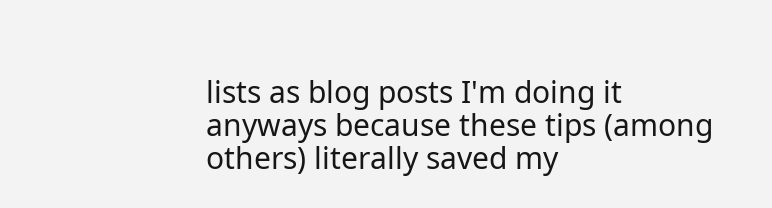lists as blog posts I'm doing it anyways because these tips (among others) literally saved my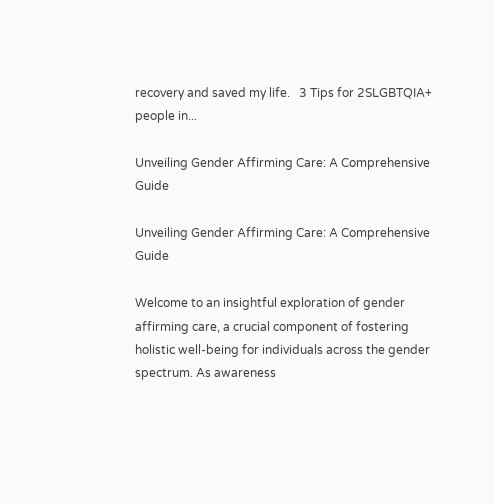recovery and saved my life.   3 Tips for 2SLGBTQIA+ people in...

Unveiling Gender Affirming Care: A Comprehensive Guide

Unveiling Gender Affirming Care: A Comprehensive Guide

Welcome to an insightful exploration of gender affirming care, a crucial component of fostering holistic well-being for individuals across the gender spectrum. As awareness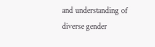and understanding of diverse gender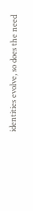identities evolve, so does the need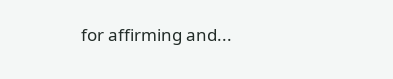for affirming and...